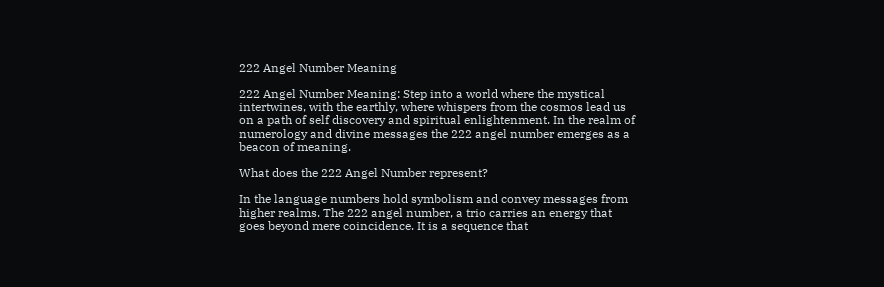222 Angel Number Meaning

222 Angel Number Meaning: Step into a world where the mystical intertwines, with the earthly, where whispers from the cosmos lead us on a path of self discovery and spiritual enlightenment. In the realm of numerology and divine messages the 222 angel number emerges as a beacon of meaning.

What does the 222 Angel Number represent?

In the language numbers hold symbolism and convey messages from higher realms. The 222 angel number, a trio carries an energy that goes beyond mere coincidence. It is a sequence that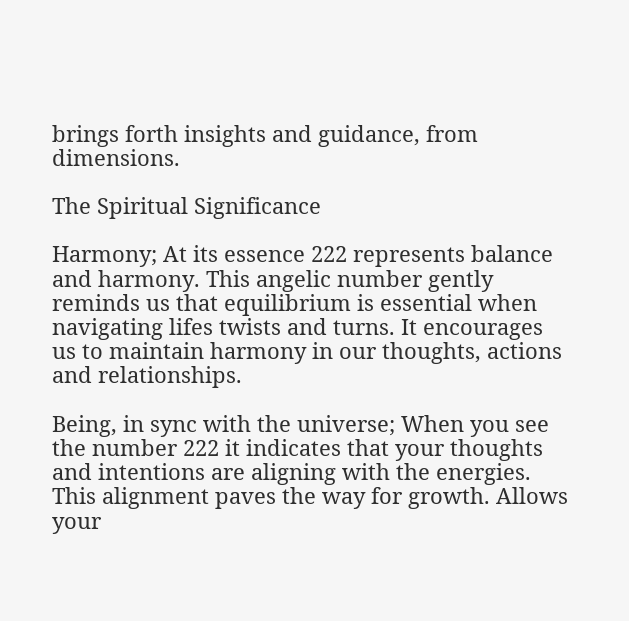brings forth insights and guidance, from dimensions.

The Spiritual Significance

Harmony; At its essence 222 represents balance and harmony. This angelic number gently reminds us that equilibrium is essential when navigating lifes twists and turns. It encourages us to maintain harmony in our thoughts, actions and relationships.

Being, in sync with the universe; When you see the number 222 it indicates that your thoughts and intentions are aligning with the energies. This alignment paves the way for growth. Allows your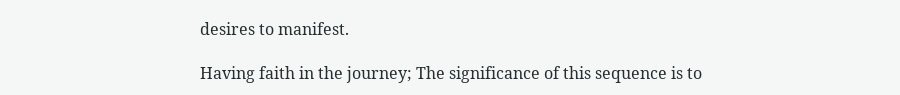desires to manifest.

Having faith in the journey; The significance of this sequence is to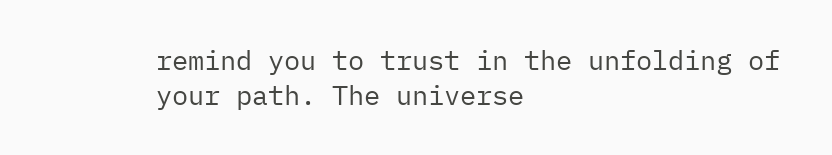remind you to trust in the unfolding of your path. The universe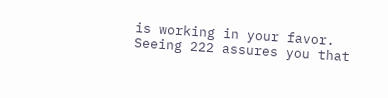is working in your favor. Seeing 222 assures you that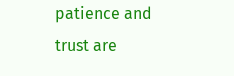patience and trust are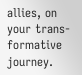allies, on your trans-formative journey.